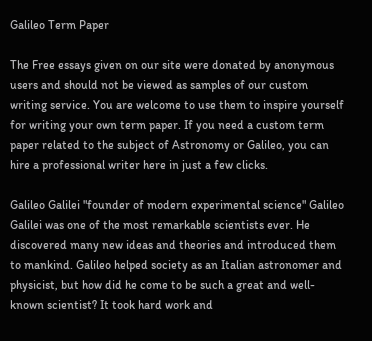Galileo Term Paper

The Free essays given on our site were donated by anonymous users and should not be viewed as samples of our custom writing service. You are welcome to use them to inspire yourself for writing your own term paper. If you need a custom term paper related to the subject of Astronomy or Galileo, you can hire a professional writer here in just a few clicks.

Galileo Galilei "founder of modern experimental science" Galileo Galilei was one of the most remarkable scientists ever. He discovered many new ideas and theories and introduced them to mankind. Galileo helped society as an Italian astronomer and physicist, but how did he come to be such a great and well-known scientist? It took hard work and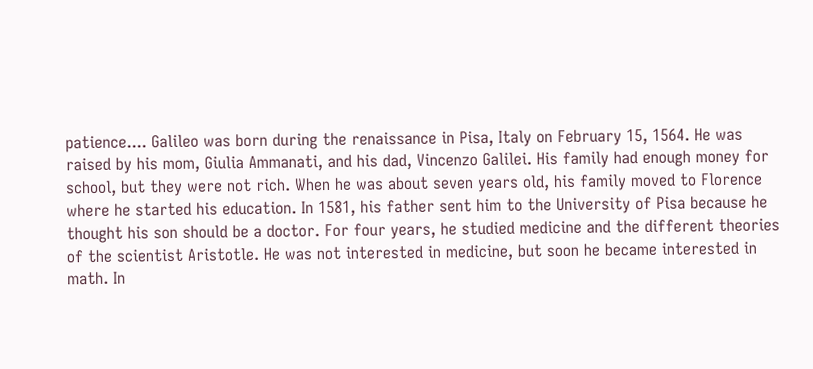patience.... Galileo was born during the renaissance in Pisa, Italy on February 15, 1564. He was raised by his mom, Giulia Ammanati, and his dad, Vincenzo Galilei. His family had enough money for school, but they were not rich. When he was about seven years old, his family moved to Florence where he started his education. In 1581, his father sent him to the University of Pisa because he thought his son should be a doctor. For four years, he studied medicine and the different theories of the scientist Aristotle. He was not interested in medicine, but soon he became interested in math. In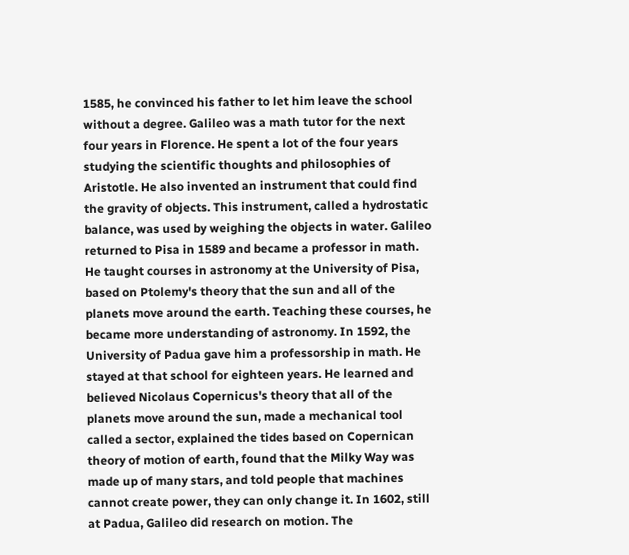1585, he convinced his father to let him leave the school without a degree. Galileo was a math tutor for the next four years in Florence. He spent a lot of the four years studying the scientific thoughts and philosophies of Aristotle. He also invented an instrument that could find the gravity of objects. This instrument, called a hydrostatic balance, was used by weighing the objects in water. Galileo returned to Pisa in 1589 and became a professor in math. He taught courses in astronomy at the University of Pisa, based on Ptolemy's theory that the sun and all of the planets move around the earth. Teaching these courses, he became more understanding of astronomy. In 1592, the University of Padua gave him a professorship in math. He stayed at that school for eighteen years. He learned and believed Nicolaus Copernicus's theory that all of the planets move around the sun, made a mechanical tool called a sector, explained the tides based on Copernican theory of motion of earth, found that the Milky Way was made up of many stars, and told people that machines cannot create power, they can only change it. In 1602, still at Padua, Galileo did research on motion. The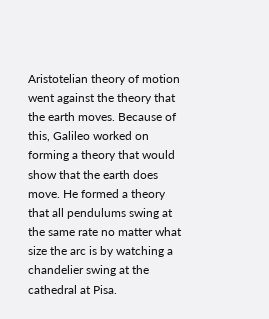Aristotelian theory of motion went against the theory that the earth moves. Because of this, Galileo worked on forming a theory that would show that the earth does move. He formed a theory that all pendulums swing at the same rate no matter what size the arc is by watching a chandelier swing at the cathedral at Pisa.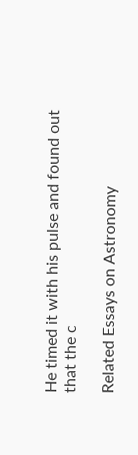He timed it with his pulse and found out that the c

Related Essays on Astronomy